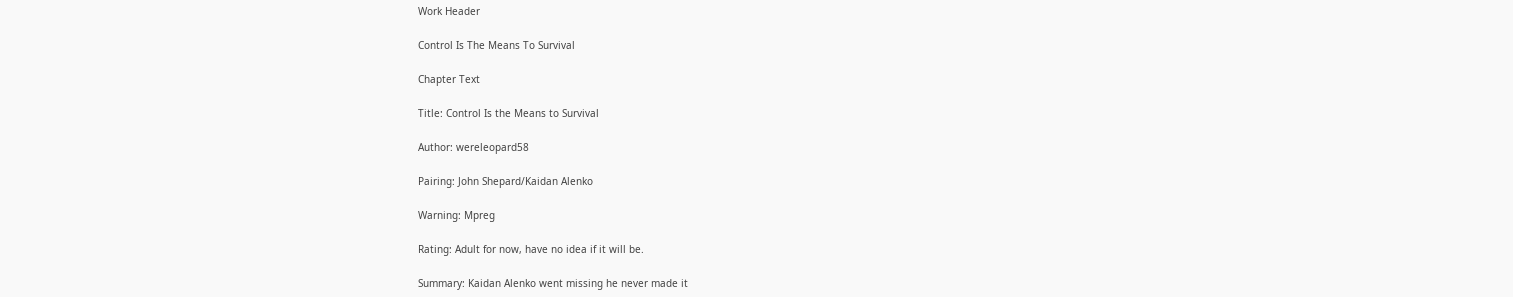Work Header

Control Is The Means To Survival

Chapter Text

Title: Control Is the Means to Survival

Author: wereleopard58

Pairing: John Shepard/Kaidan Alenko

Warning: Mpreg

Rating: Adult for now, have no idea if it will be.

Summary: Kaidan Alenko went missing he never made it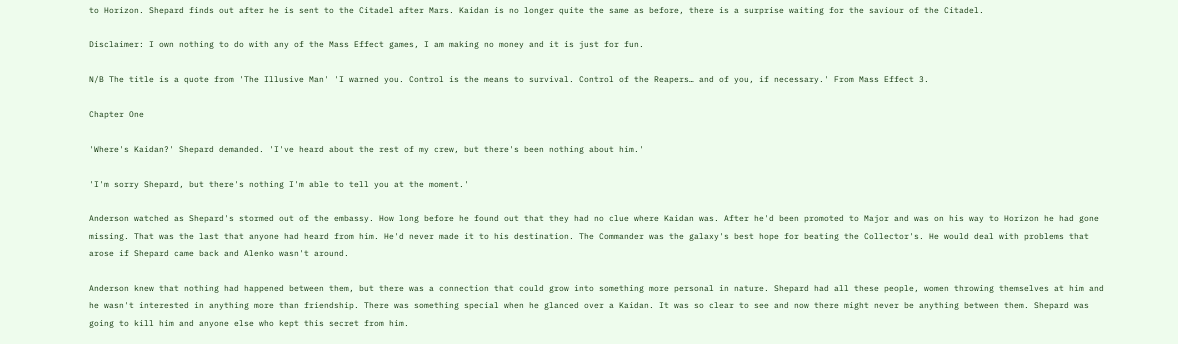to Horizon. Shepard finds out after he is sent to the Citadel after Mars. Kaidan is no longer quite the same as before, there is a surprise waiting for the saviour of the Citadel.

Disclaimer: I own nothing to do with any of the Mass Effect games, I am making no money and it is just for fun.

N/B The title is a quote from 'The Illusive Man' 'I warned you. Control is the means to survival. Control of the Reapers… and of you, if necessary.' From Mass Effect 3.

Chapter One

'Where's Kaidan?' Shepard demanded. 'I've heard about the rest of my crew, but there's been nothing about him.'

'I'm sorry Shepard, but there's nothing I'm able to tell you at the moment.'

Anderson watched as Shepard's stormed out of the embassy. How long before he found out that they had no clue where Kaidan was. After he'd been promoted to Major and was on his way to Horizon he had gone missing. That was the last that anyone had heard from him. He'd never made it to his destination. The Commander was the galaxy's best hope for beating the Collector's. He would deal with problems that arose if Shepard came back and Alenko wasn't around.

Anderson knew that nothing had happened between them, but there was a connection that could grow into something more personal in nature. Shepard had all these people, women throwing themselves at him and he wasn't interested in anything more than friendship. There was something special when he glanced over a Kaidan. It was so clear to see and now there might never be anything between them. Shepard was going to kill him and anyone else who kept this secret from him.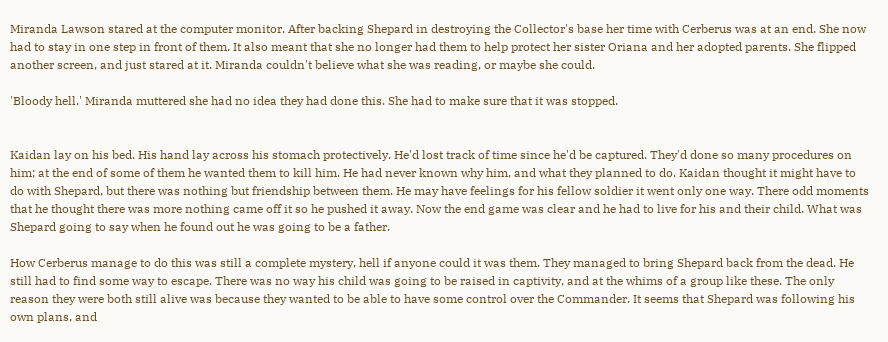Miranda Lawson stared at the computer monitor. After backing Shepard in destroying the Collector's base her time with Cerberus was at an end. She now had to stay in one step in front of them. It also meant that she no longer had them to help protect her sister Oriana and her adopted parents. She flipped another screen, and just stared at it. Miranda couldn't believe what she was reading, or maybe she could.

'Bloody hell.' Miranda muttered she had no idea they had done this. She had to make sure that it was stopped.


Kaidan lay on his bed. His hand lay across his stomach protectively. He'd lost track of time since he'd be captured. They'd done so many procedures on him; at the end of some of them he wanted them to kill him. He had never known why him, and what they planned to do. Kaidan thought it might have to do with Shepard, but there was nothing but friendship between them. He may have feelings for his fellow soldier it went only one way. There odd moments that he thought there was more nothing came off it so he pushed it away. Now the end game was clear and he had to live for his and their child. What was Shepard going to say when he found out he was going to be a father.

How Cerberus manage to do this was still a complete mystery, hell if anyone could it was them. They managed to bring Shepard back from the dead. He still had to find some way to escape. There was no way his child was going to be raised in captivity, and at the whims of a group like these. The only reason they were both still alive was because they wanted to be able to have some control over the Commander. It seems that Shepard was following his own plans, and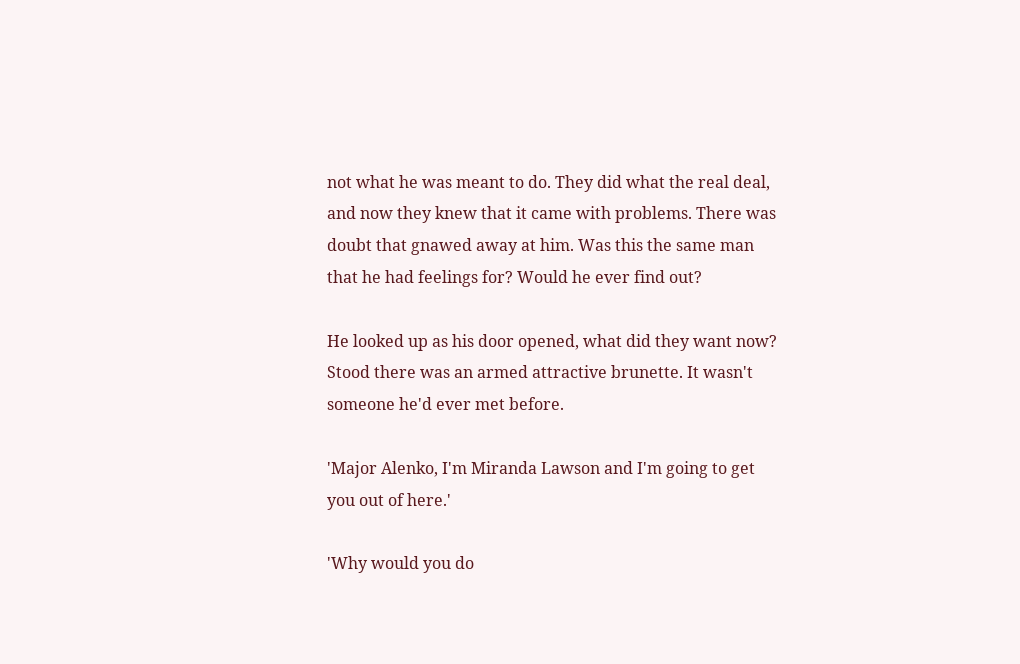not what he was meant to do. They did what the real deal, and now they knew that it came with problems. There was doubt that gnawed away at him. Was this the same man that he had feelings for? Would he ever find out?

He looked up as his door opened, what did they want now? Stood there was an armed attractive brunette. It wasn't someone he'd ever met before.

'Major Alenko, I'm Miranda Lawson and I'm going to get you out of here.'

'Why would you do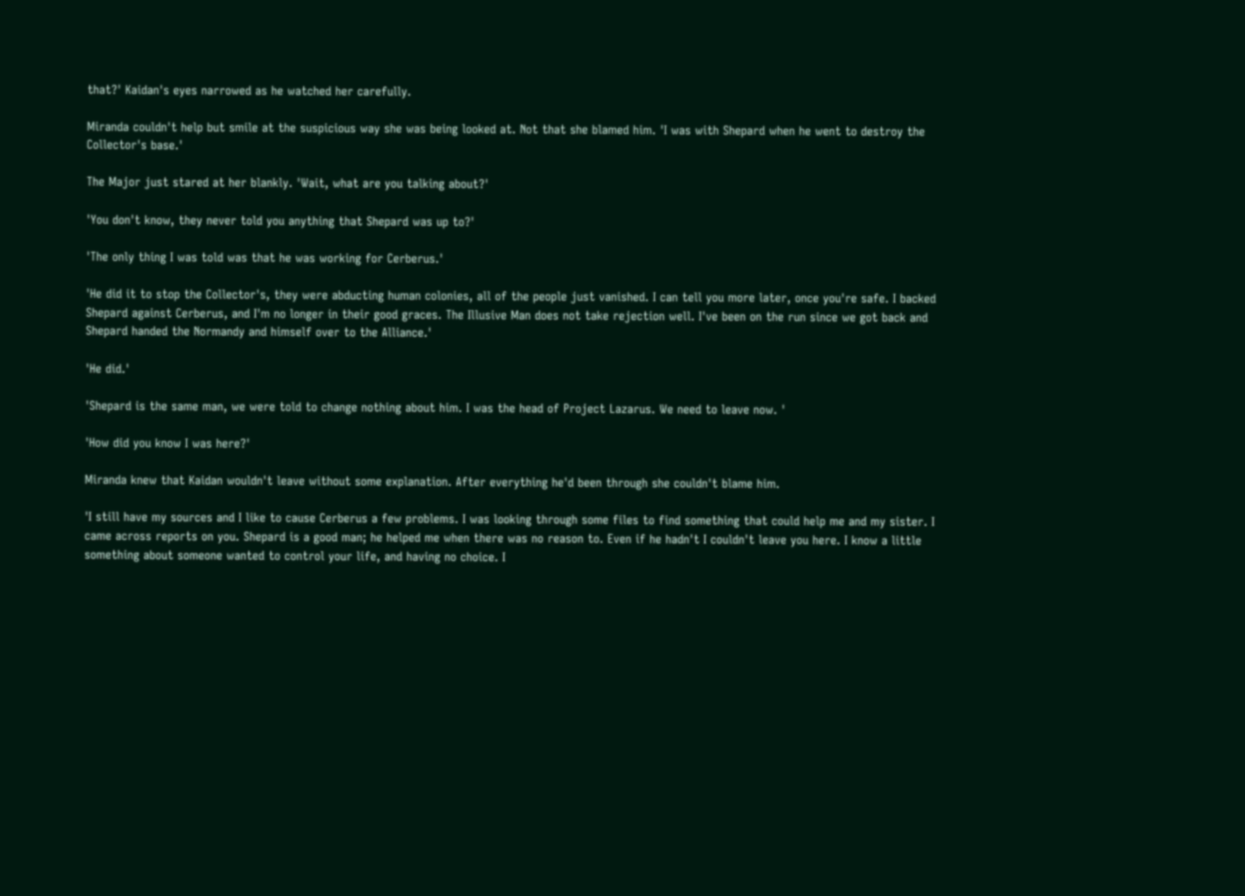that?' Kaidan's eyes narrowed as he watched her carefully.

Miranda couldn't help but smile at the suspicious way she was being looked at. Not that she blamed him. 'I was with Shepard when he went to destroy the Collector's base.'

The Major just stared at her blankly. 'Wait, what are you talking about?'

'You don't know, they never told you anything that Shepard was up to?'

'The only thing I was told was that he was working for Cerberus.'

'He did it to stop the Collector's, they were abducting human colonies, all of the people just vanished. I can tell you more later, once you're safe. I backed Shepard against Cerberus, and I'm no longer in their good graces. The Illusive Man does not take rejection well. I've been on the run since we got back and Shepard handed the Normandy and himself over to the Alliance.'

'He did.'

'Shepard is the same man, we were told to change nothing about him. I was the head of Project Lazarus. We need to leave now. '

'How did you know I was here?'

Miranda knew that Kaidan wouldn't leave without some explanation. After everything he'd been through she couldn't blame him.

'I still have my sources and I like to cause Cerberus a few problems. I was looking through some files to find something that could help me and my sister. I came across reports on you. Shepard is a good man; he helped me when there was no reason to. Even if he hadn't I couldn't leave you here. I know a little something about someone wanted to control your life, and having no choice. I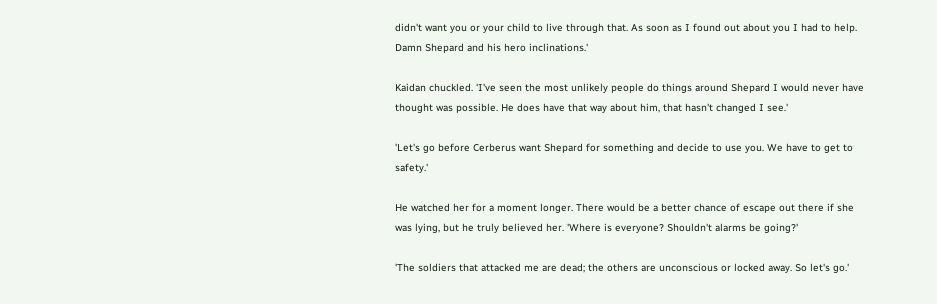didn't want you or your child to live through that. As soon as I found out about you I had to help. Damn Shepard and his hero inclinations.'

Kaidan chuckled. 'I've seen the most unlikely people do things around Shepard I would never have thought was possible. He does have that way about him, that hasn't changed I see.'

'Let's go before Cerberus want Shepard for something and decide to use you. We have to get to safety.'

He watched her for a moment longer. There would be a better chance of escape out there if she was lying, but he truly believed her. 'Where is everyone? Shouldn't alarms be going?'

'The soldiers that attacked me are dead; the others are unconscious or locked away. So let's go.'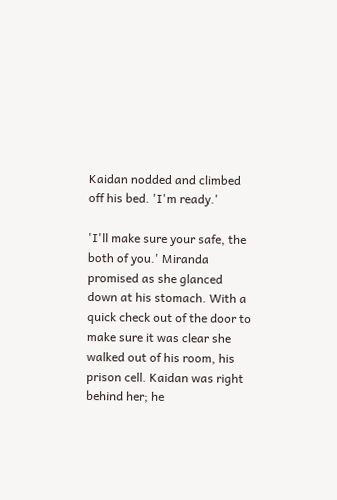Kaidan nodded and climbed off his bed. 'I'm ready.'

'I'll make sure your safe, the both of you.' Miranda promised as she glanced down at his stomach. With a quick check out of the door to make sure it was clear she walked out of his room, his prison cell. Kaidan was right behind her; he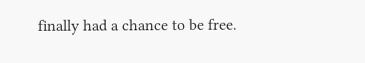finally had a chance to be free.